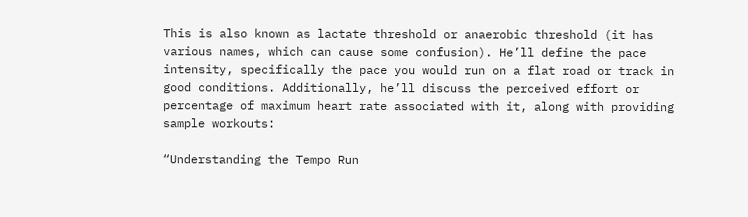This is also known as lactate threshold or anaerobic threshold (it has various names, which can cause some confusion). He’ll define the pace intensity, specifically the pace you would run on a flat road or track in good conditions. Additionally, he’ll discuss the perceived effort or percentage of maximum heart rate associated with it, along with providing sample workouts:

“Understanding the Tempo Run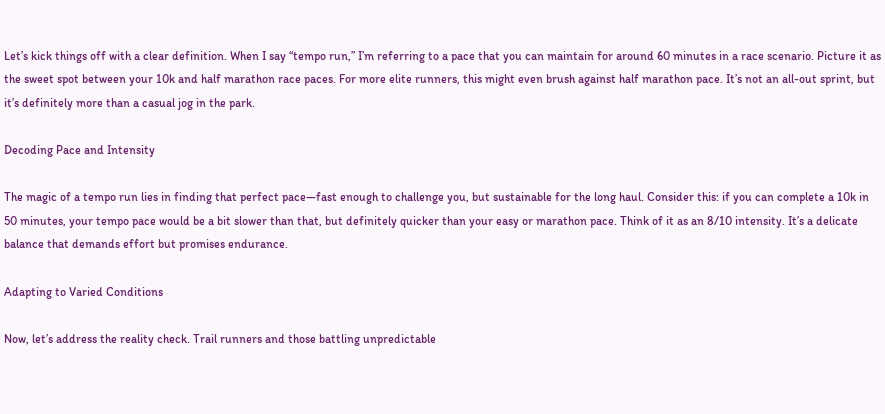Let’s kick things off with a clear definition. When I say “tempo run,” I’m referring to a pace that you can maintain for around 60 minutes in a race scenario. Picture it as the sweet spot between your 10k and half marathon race paces. For more elite runners, this might even brush against half marathon pace. It’s not an all-out sprint, but it’s definitely more than a casual jog in the park.

Decoding Pace and Intensity

The magic of a tempo run lies in finding that perfect pace—fast enough to challenge you, but sustainable for the long haul. Consider this: if you can complete a 10k in 50 minutes, your tempo pace would be a bit slower than that, but definitely quicker than your easy or marathon pace. Think of it as an 8/10 intensity. It’s a delicate balance that demands effort but promises endurance.

Adapting to Varied Conditions

Now, let’s address the reality check. Trail runners and those battling unpredictable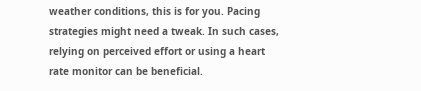weather conditions, this is for you. Pacing strategies might need a tweak. In such cases, relying on perceived effort or using a heart rate monitor can be beneficial.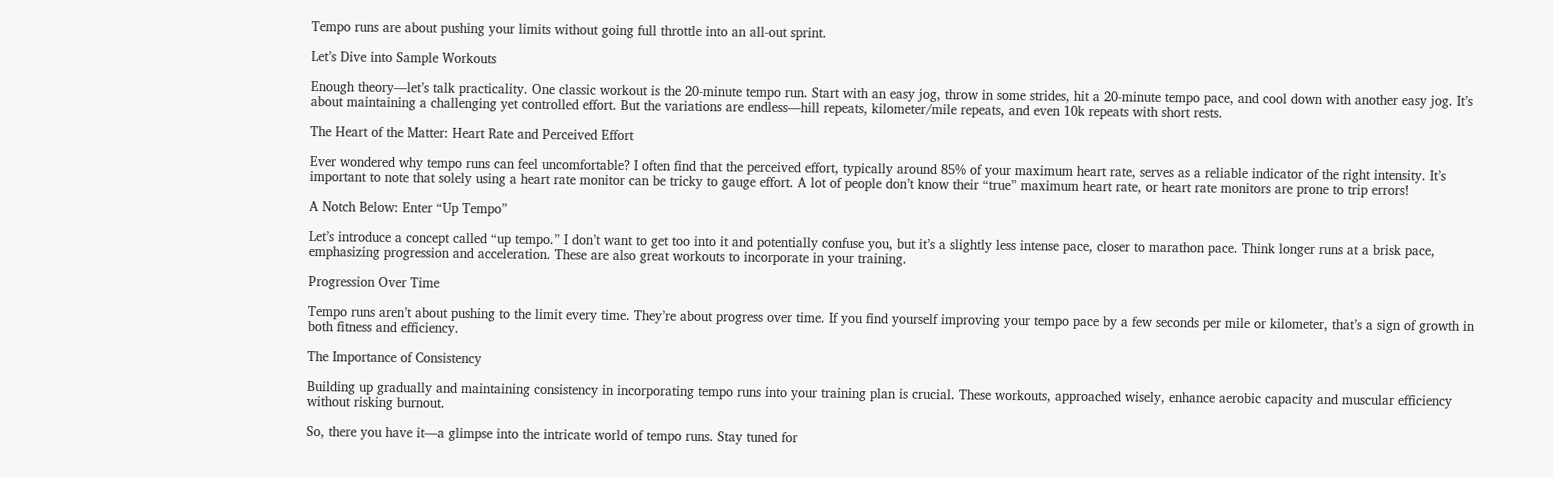Tempo runs are about pushing your limits without going full throttle into an all-out sprint.

Let’s Dive into Sample Workouts

Enough theory—let’s talk practicality. One classic workout is the 20-minute tempo run. Start with an easy jog, throw in some strides, hit a 20-minute tempo pace, and cool down with another easy jog. It’s about maintaining a challenging yet controlled effort. But the variations are endless—hill repeats, kilometer/mile repeats, and even 10k repeats with short rests.

The Heart of the Matter: Heart Rate and Perceived Effort

Ever wondered why tempo runs can feel uncomfortable? I often find that the perceived effort, typically around 85% of your maximum heart rate, serves as a reliable indicator of the right intensity. It’s important to note that solely using a heart rate monitor can be tricky to gauge effort. A lot of people don’t know their “true” maximum heart rate, or heart rate monitors are prone to trip errors!

A Notch Below: Enter “Up Tempo”

Let’s introduce a concept called “up tempo.” I don’t want to get too into it and potentially confuse you, but it’s a slightly less intense pace, closer to marathon pace. Think longer runs at a brisk pace, emphasizing progression and acceleration. These are also great workouts to incorporate in your training.

Progression Over Time

Tempo runs aren’t about pushing to the limit every time. They’re about progress over time. If you find yourself improving your tempo pace by a few seconds per mile or kilometer, that’s a sign of growth in both fitness and efficiency.

The Importance of Consistency

Building up gradually and maintaining consistency in incorporating tempo runs into your training plan is crucial. These workouts, approached wisely, enhance aerobic capacity and muscular efficiency without risking burnout.

So, there you have it—a glimpse into the intricate world of tempo runs. Stay tuned for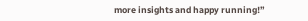more insights and happy running!”